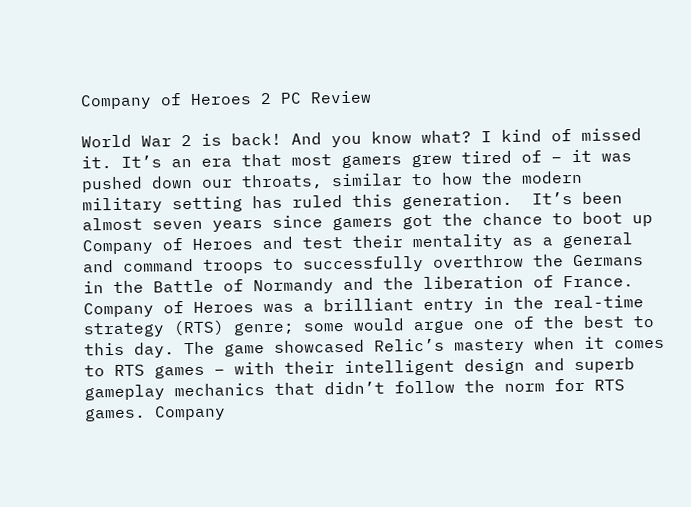Company of Heroes 2 PC Review

World War 2 is back! And you know what? I kind of missed it. It’s an era that most gamers grew tired of – it was pushed down our throats, similar to how the modern military setting has ruled this generation.  It’s been almost seven years since gamers got the chance to boot up Company of Heroes and test their mentality as a general and command troops to successfully overthrow the Germans in the Battle of Normandy and the liberation of France. Company of Heroes was a brilliant entry in the real-time strategy (RTS) genre; some would argue one of the best to this day. The game showcased Relic’s mastery when it comes to RTS games – with their intelligent design and superb gameplay mechanics that didn’t follow the norm for RTS games. Company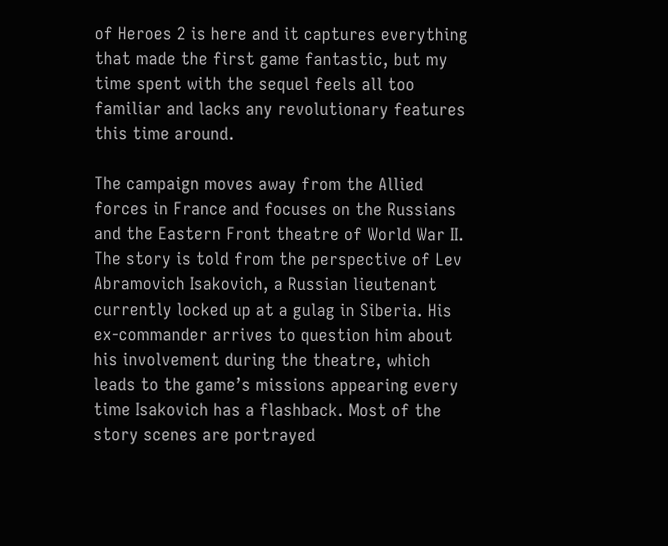of Heroes 2 is here and it captures everything that made the first game fantastic, but my time spent with the sequel feels all too familiar and lacks any revolutionary features this time around.

The campaign moves away from the Allied forces in France and focuses on the Russians and the Eastern Front theatre of World War II. The story is told from the perspective of Lev Abramovich Isakovich, a Russian lieutenant currently locked up at a gulag in Siberia. His ex-commander arrives to question him about his involvement during the theatre, which leads to the game’s missions appearing every time Isakovich has a flashback. Most of the story scenes are portrayed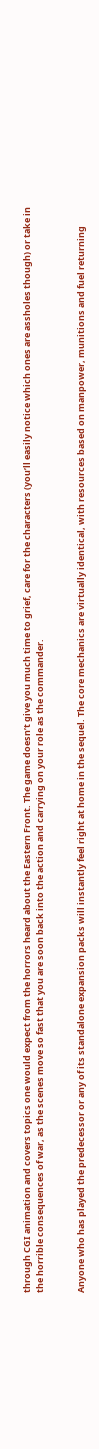through CGI animation and covers topics one would expect from the horrors heard about the Eastern Front. The game doesn’t give you much time to grief, care for the characters (you’ll easily notice which ones are assholes though) or take in the horrible consequences of war, as the scenes move so fast that you are soon back into the action and carrying on your role as the commander.


Anyone who has played the predecessor or any of its standalone expansion packs will instantly feel right at home in the sequel. The core mechanics are virtually identical, with resources based on manpower, munitions and fuel returning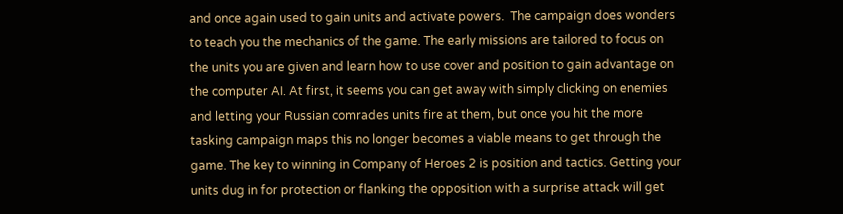and once again used to gain units and activate powers.  The campaign does wonders to teach you the mechanics of the game. The early missions are tailored to focus on the units you are given and learn how to use cover and position to gain advantage on the computer AI. At first, it seems you can get away with simply clicking on enemies and letting your Russian comrades units fire at them, but once you hit the more tasking campaign maps this no longer becomes a viable means to get through the game. The key to winning in Company of Heroes 2 is position and tactics. Getting your units dug in for protection or flanking the opposition with a surprise attack will get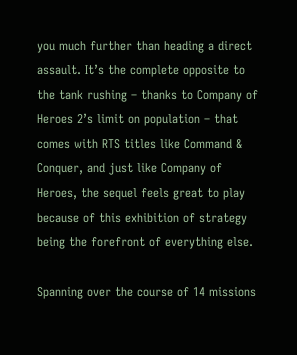you much further than heading a direct assault. It’s the complete opposite to the tank rushing – thanks to Company of Heroes 2’s limit on population – that comes with RTS titles like Command & Conquer, and just like Company of Heroes, the sequel feels great to play because of this exhibition of strategy being the forefront of everything else.

Spanning over the course of 14 missions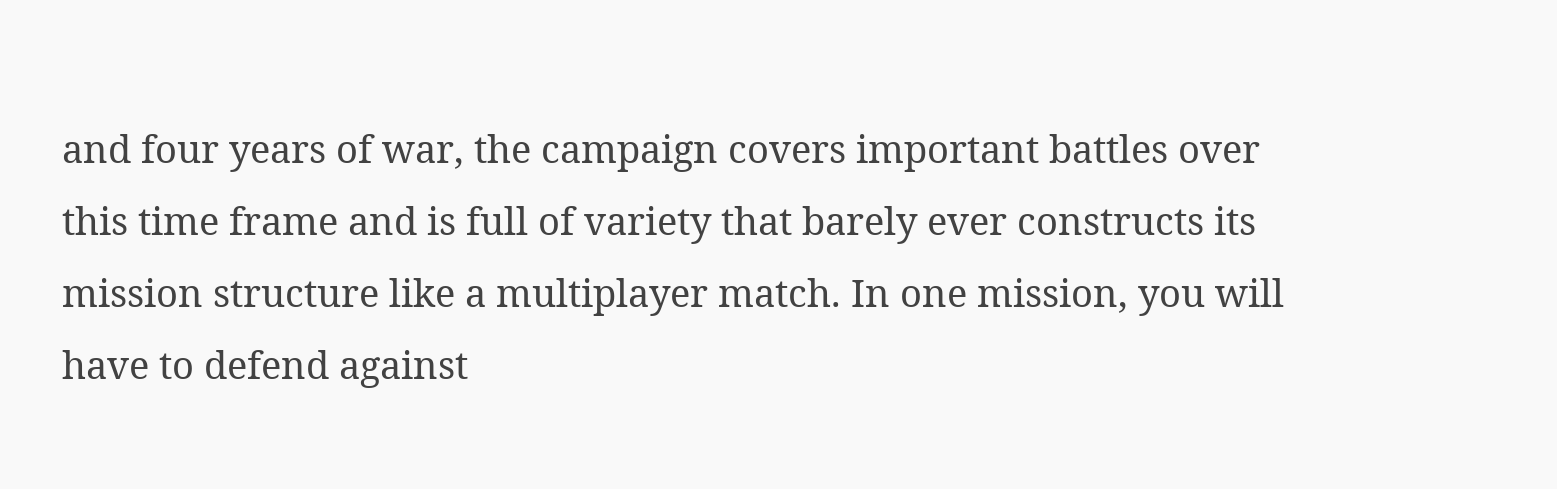and four years of war, the campaign covers important battles over this time frame and is full of variety that barely ever constructs its mission structure like a multiplayer match. In one mission, you will have to defend against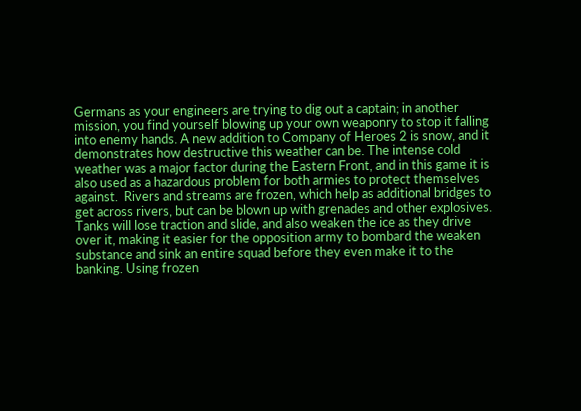Germans as your engineers are trying to dig out a captain; in another mission, you find yourself blowing up your own weaponry to stop it falling into enemy hands. A new addition to Company of Heroes 2 is snow, and it demonstrates how destructive this weather can be. The intense cold weather was a major factor during the Eastern Front, and in this game it is also used as a hazardous problem for both armies to protect themselves against.  Rivers and streams are frozen, which help as additional bridges to get across rivers, but can be blown up with grenades and other explosives. Tanks will lose traction and slide, and also weaken the ice as they drive over it, making it easier for the opposition army to bombard the weaken substance and sink an entire squad before they even make it to the banking. Using frozen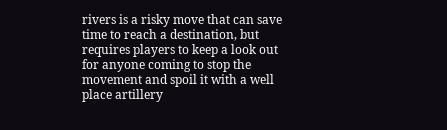rivers is a risky move that can save time to reach a destination, but requires players to keep a look out for anyone coming to stop the movement and spoil it with a well place artillery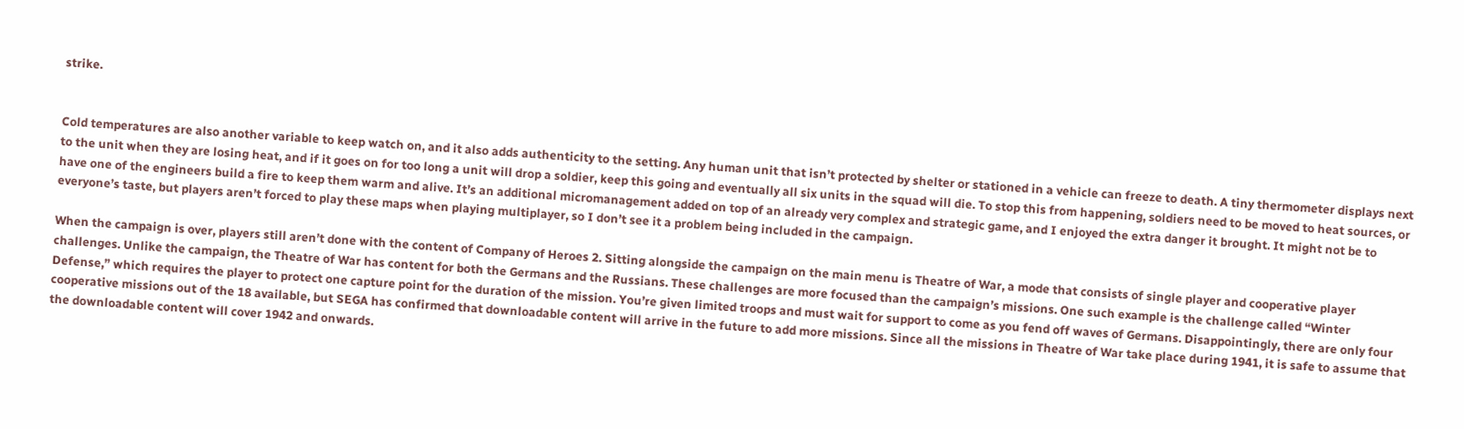strike.


Cold temperatures are also another variable to keep watch on, and it also adds authenticity to the setting. Any human unit that isn’t protected by shelter or stationed in a vehicle can freeze to death. A tiny thermometer displays next to the unit when they are losing heat, and if it goes on for too long a unit will drop a soldier, keep this going and eventually all six units in the squad will die. To stop this from happening, soldiers need to be moved to heat sources, or have one of the engineers build a fire to keep them warm and alive. It’s an additional micromanagement added on top of an already very complex and strategic game, and I enjoyed the extra danger it brought. It might not be to everyone’s taste, but players aren’t forced to play these maps when playing multiplayer, so I don’t see it a problem being included in the campaign.

When the campaign is over, players still aren’t done with the content of Company of Heroes 2. Sitting alongside the campaign on the main menu is Theatre of War, a mode that consists of single player and cooperative player challenges. Unlike the campaign, the Theatre of War has content for both the Germans and the Russians. These challenges are more focused than the campaign’s missions. One such example is the challenge called “Winter Defense,” which requires the player to protect one capture point for the duration of the mission. You’re given limited troops and must wait for support to come as you fend off waves of Germans. Disappointingly, there are only four cooperative missions out of the 18 available, but SEGA has confirmed that downloadable content will arrive in the future to add more missions. Since all the missions in Theatre of War take place during 1941, it is safe to assume that the downloadable content will cover 1942 and onwards.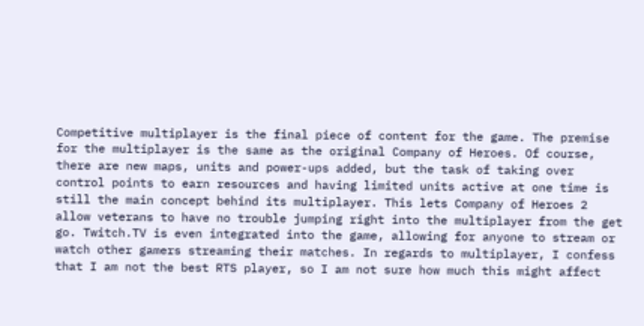Competitive multiplayer is the final piece of content for the game. The premise for the multiplayer is the same as the original Company of Heroes. Of course, there are new maps, units and power-ups added, but the task of taking over control points to earn resources and having limited units active at one time is still the main concept behind its multiplayer. This lets Company of Heroes 2 allow veterans to have no trouble jumping right into the multiplayer from the get go. Twitch.TV is even integrated into the game, allowing for anyone to stream or watch other gamers streaming their matches. In regards to multiplayer, I confess that I am not the best RTS player, so I am not sure how much this might affect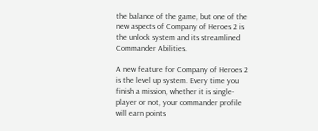the balance of the game, but one of the new aspects of Company of Heroes 2 is the unlock system and its streamlined Commander Abilities.

A new feature for Company of Heroes 2 is the level up system. Every time you finish a mission, whether it is single-player or not, your commander profile will earn points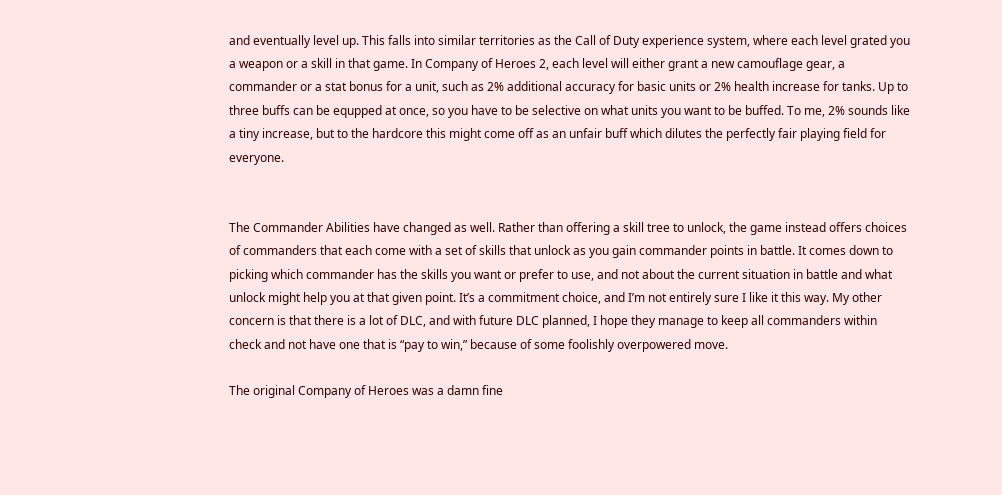and eventually level up. This falls into similar territories as the Call of Duty experience system, where each level grated you a weapon or a skill in that game. In Company of Heroes 2, each level will either grant a new camouflage gear, a commander or a stat bonus for a unit, such as 2% additional accuracy for basic units or 2% health increase for tanks. Up to three buffs can be equpped at once, so you have to be selective on what units you want to be buffed. To me, 2% sounds like a tiny increase, but to the hardcore this might come off as an unfair buff which dilutes the perfectly fair playing field for everyone.


The Commander Abilities have changed as well. Rather than offering a skill tree to unlock, the game instead offers choices of commanders that each come with a set of skills that unlock as you gain commander points in battle. It comes down to picking which commander has the skills you want or prefer to use, and not about the current situation in battle and what unlock might help you at that given point. It’s a commitment choice, and I’m not entirely sure I like it this way. My other concern is that there is a lot of DLC, and with future DLC planned, I hope they manage to keep all commanders within check and not have one that is “pay to win,” because of some foolishly overpowered move.

The original Company of Heroes was a damn fine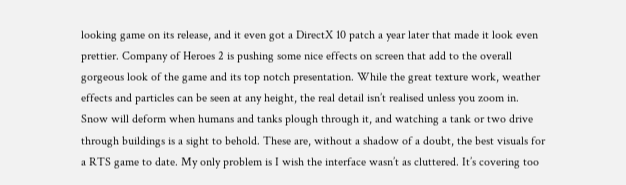looking game on its release, and it even got a DirectX 10 patch a year later that made it look even prettier. Company of Heroes 2 is pushing some nice effects on screen that add to the overall gorgeous look of the game and its top notch presentation. While the great texture work, weather effects and particles can be seen at any height, the real detail isn’t realised unless you zoom in. Snow will deform when humans and tanks plough through it, and watching a tank or two drive through buildings is a sight to behold. These are, without a shadow of a doubt, the best visuals for a RTS game to date. My only problem is I wish the interface wasn’t as cluttered. It’s covering too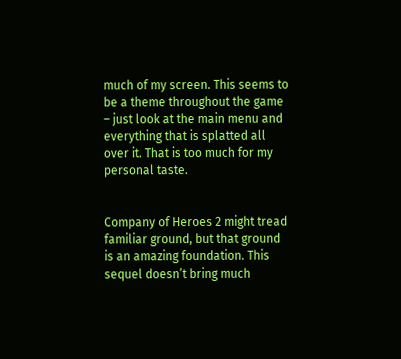much of my screen. This seems to be a theme throughout the game – just look at the main menu and everything that is splatted all over it. That is too much for my personal taste.


Company of Heroes 2 might tread familiar ground, but that ground is an amazing foundation. This sequel doesn’t bring much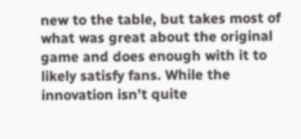new to the table, but takes most of what was great about the original game and does enough with it to likely satisfy fans. While the innovation isn’t quite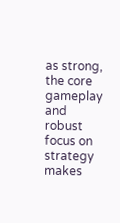as strong, the core gameplay and robust focus on strategy makes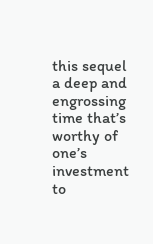this sequel a deep and engrossing time that’s worthy of one’s investment to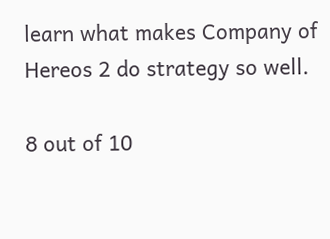learn what makes Company of Hereos 2 do strategy so well.

8 out of 10